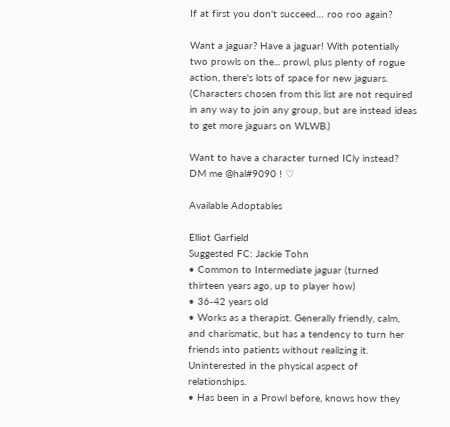If at first you don't succeed… roo roo again?

Want a jaguar? Have a jaguar! With potentially two prowls on the... prowl, plus plenty of rogue action, there's lots of space for new jaguars. (Characters chosen from this list are not required in any way to join any group, but are instead ideas to get more jaguars on WLWB.)

Want to have a character turned ICly instead? DM me @hal#9090 ! ♡

Available Adoptables

Elliot Garfield
Suggested FC: Jackie Tohn
• Common to Intermediate jaguar (turned thirteen years ago, up to player how)
• 36-42 years old
• Works as a therapist. Generally friendly, calm, and charismatic, but has a tendency to turn her friends into patients without realizing it. Uninterested in the physical aspect of relationships.
• Has been in a Prowl before, knows how they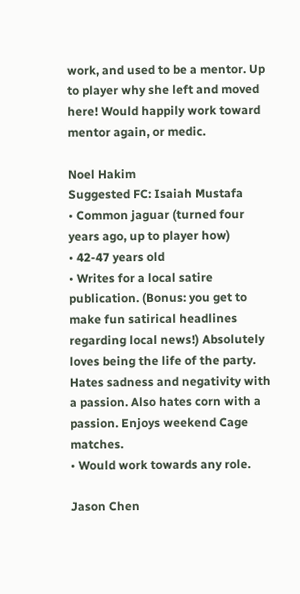work, and used to be a mentor. Up to player why she left and moved here! Would happily work toward mentor again, or medic.

Noel Hakim
Suggested FC: Isaiah Mustafa
• Common jaguar (turned four years ago, up to player how)
• 42-47 years old
• Writes for a local satire publication. (Bonus: you get to make fun satirical headlines regarding local news!) Absolutely loves being the life of the party. Hates sadness and negativity with a passion. Also hates corn with a passion. Enjoys weekend Cage matches.
• Would work towards any role.

Jason Chen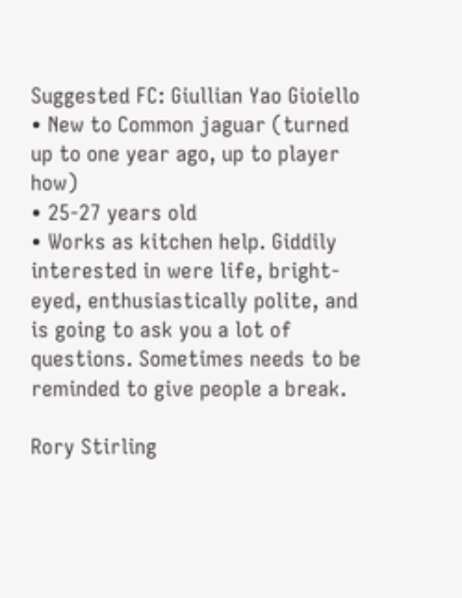Suggested FC: Giullian Yao Gioiello
• New to Common jaguar (turned up to one year ago, up to player how)
• 25-27 years old
• Works as kitchen help. Giddily interested in were life, bright-eyed, enthusiastically polite, and is going to ask you a lot of questions. Sometimes needs to be reminded to give people a break.

Rory Stirling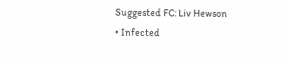Suggested FC: Liv Hewson
• Infected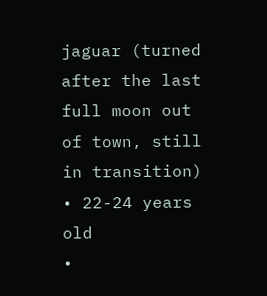jaguar (turned after the last full moon out of town, still in transition)
• 22-24 years old
•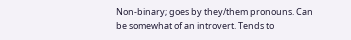Non-binary; goes by they/them pronouns. Can be somewhat of an introvert. Tends to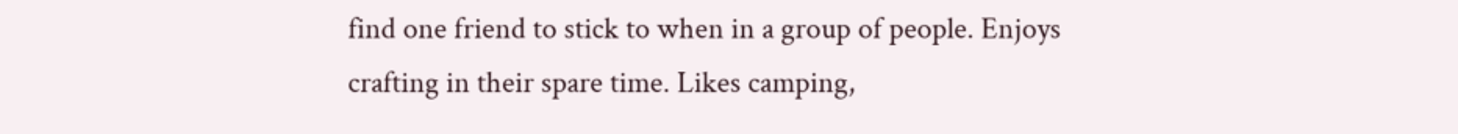find one friend to stick to when in a group of people. Enjoys crafting in their spare time. Likes camping,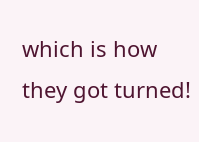which is how they got turned!